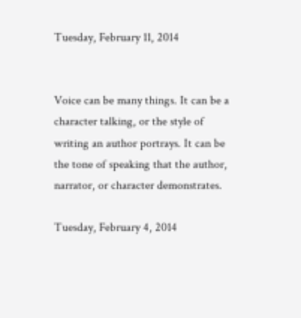Tuesday, February 11, 2014


Voice can be many things. It can be a character talking, or the style of writing an author portrays. It can be the tone of speaking that the author, narrator, or character demonstrates.

Tuesday, February 4, 2014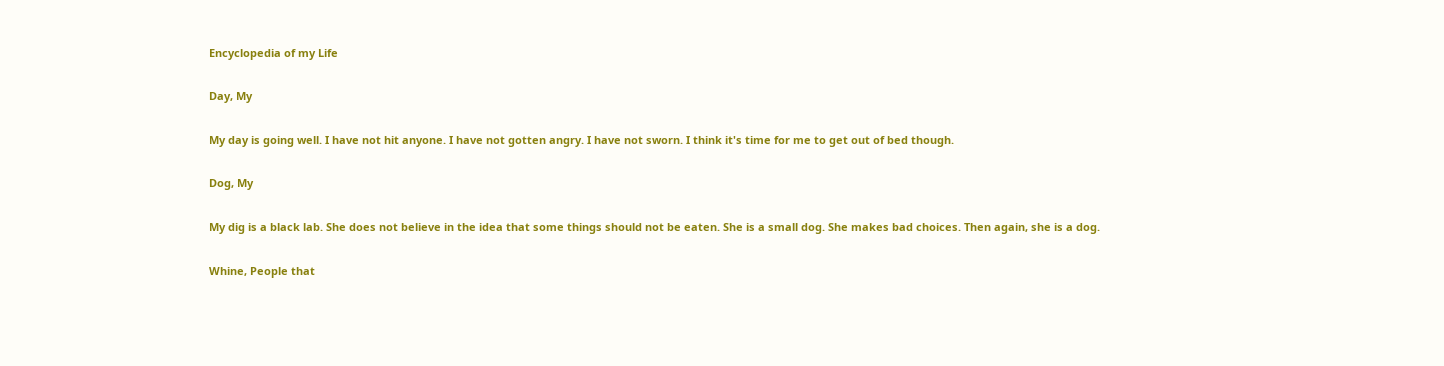Encyclopedia of my Life

Day, My

My day is going well. I have not hit anyone. I have not gotten angry. I have not sworn. I think it's time for me to get out of bed though.

Dog, My

My dig is a black lab. She does not believe in the idea that some things should not be eaten. She is a small dog. She makes bad choices. Then again, she is a dog.

Whine, People that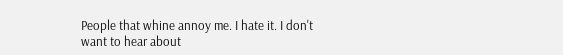People that whine annoy me. I hate it. I don't want to hear about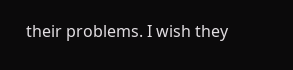their problems. I wish they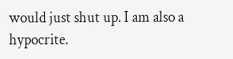would just shut up. I am also a hypocrite.